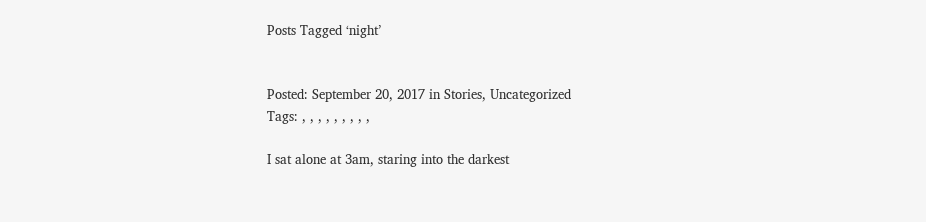Posts Tagged ‘night’


Posted: September 20, 2017 in Stories, Uncategorized
Tags: , , , , , , , , ,

I sat alone at 3am, staring into the darkest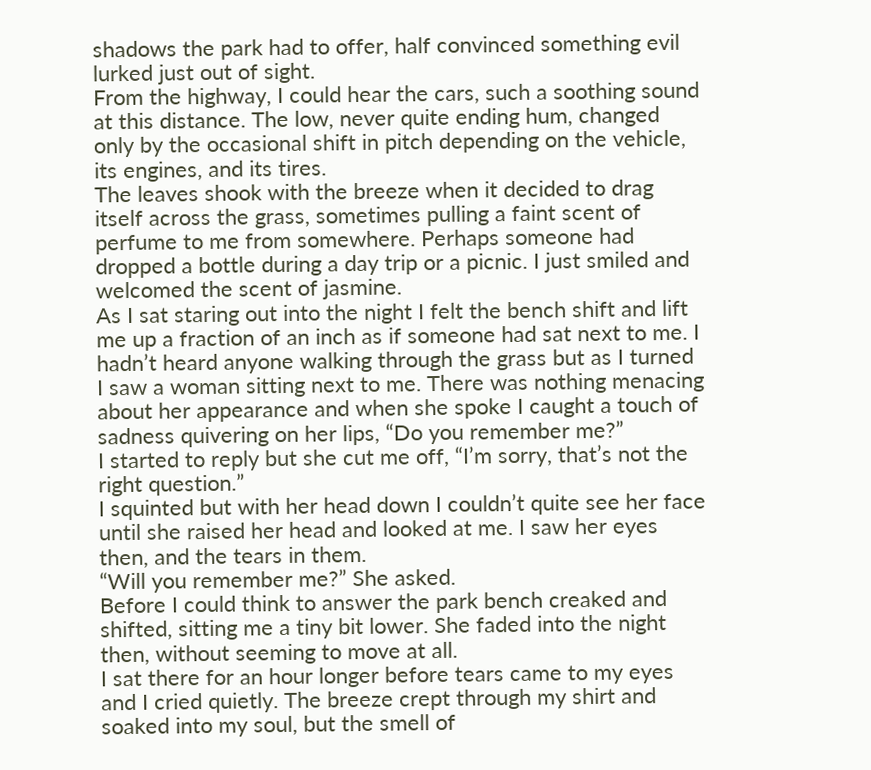shadows the park had to offer, half convinced something evil lurked just out of sight.
From the highway, I could hear the cars, such a soothing sound at this distance. The low, never quite ending hum, changed only by the occasional shift in pitch depending on the vehicle, its engines, and its tires.
The leaves shook with the breeze when it decided to drag itself across the grass, sometimes pulling a faint scent of perfume to me from somewhere. Perhaps someone had dropped a bottle during a day trip or a picnic. I just smiled and welcomed the scent of jasmine.
As I sat staring out into the night I felt the bench shift and lift me up a fraction of an inch as if someone had sat next to me. I hadn’t heard anyone walking through the grass but as I turned I saw a woman sitting next to me. There was nothing menacing about her appearance and when she spoke I caught a touch of sadness quivering on her lips, “Do you remember me?”
I started to reply but she cut me off, “I’m sorry, that’s not the right question.”
I squinted but with her head down I couldn’t quite see her face until she raised her head and looked at me. I saw her eyes then, and the tears in them.
“Will you remember me?” She asked.
Before I could think to answer the park bench creaked and shifted, sitting me a tiny bit lower. She faded into the night then, without seeming to move at all.
I sat there for an hour longer before tears came to my eyes and I cried quietly. The breeze crept through my shirt and soaked into my soul, but the smell of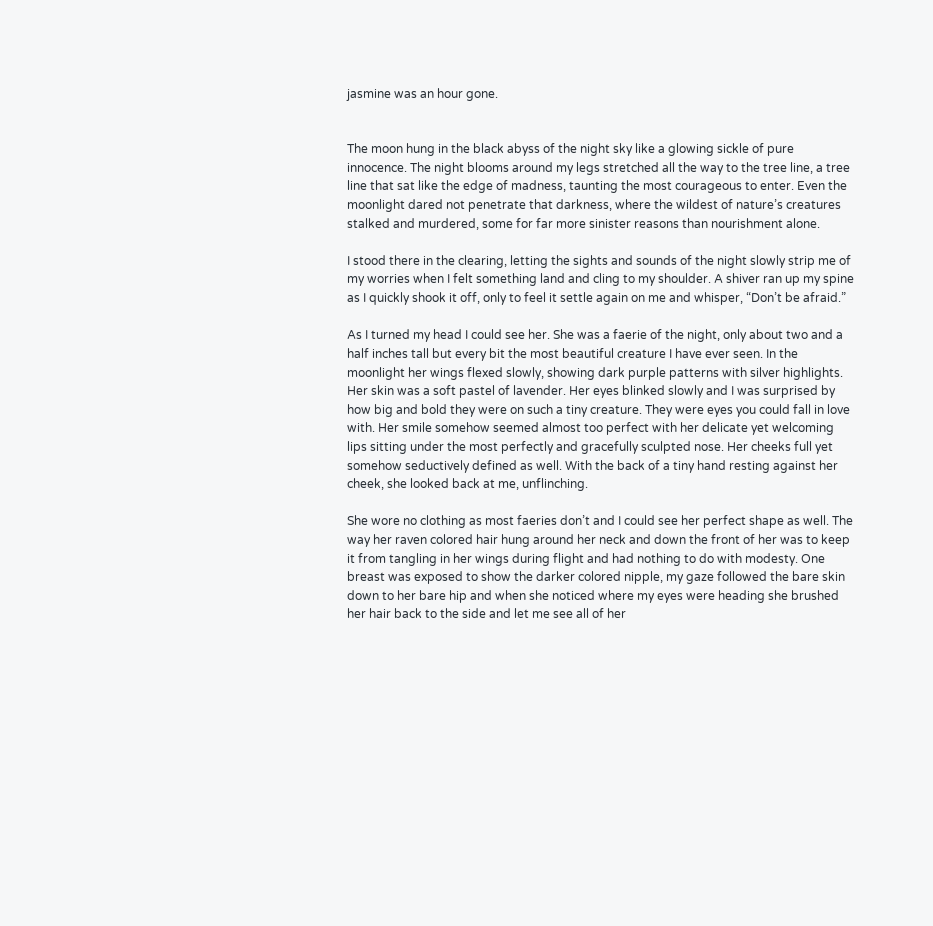jasmine was an hour gone.


The moon hung in the black abyss of the night sky like a glowing sickle of pure innocence. The night blooms around my legs stretched all the way to the tree line, a tree line that sat like the edge of madness, taunting the most courageous to enter. Even the moonlight dared not penetrate that darkness, where the wildest of nature’s creatures stalked and murdered, some for far more sinister reasons than nourishment alone.

I stood there in the clearing, letting the sights and sounds of the night slowly strip me of my worries when I felt something land and cling to my shoulder. A shiver ran up my spine as I quickly shook it off, only to feel it settle again on me and whisper, “Don’t be afraid.”

As I turned my head I could see her. She was a faerie of the night, only about two and a half inches tall but every bit the most beautiful creature I have ever seen. In the moonlight her wings flexed slowly, showing dark purple patterns with silver highlights. Her skin was a soft pastel of lavender. Her eyes blinked slowly and I was surprised by how big and bold they were on such a tiny creature. They were eyes you could fall in love with. Her smile somehow seemed almost too perfect with her delicate yet welcoming lips sitting under the most perfectly and gracefully sculpted nose. Her cheeks full yet somehow seductively defined as well. With the back of a tiny hand resting against her cheek, she looked back at me, unflinching.

She wore no clothing as most faeries don’t and I could see her perfect shape as well. The way her raven colored hair hung around her neck and down the front of her was to keep it from tangling in her wings during flight and had nothing to do with modesty. One breast was exposed to show the darker colored nipple, my gaze followed the bare skin down to her bare hip and when she noticed where my eyes were heading she brushed her hair back to the side and let me see all of her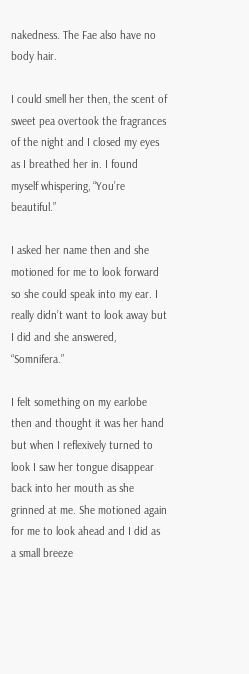nakedness. The Fae also have no body hair.

I could smell her then, the scent of sweet pea overtook the fragrances of the night and I closed my eyes as I breathed her in. I found myself whispering, “You’re beautiful.”

I asked her name then and she motioned for me to look forward so she could speak into my ear. I really didn’t want to look away but I did and she answered, “Somnifera.”

I felt something on my earlobe then and thought it was her hand but when I reflexively turned to look I saw her tongue disappear back into her mouth as she grinned at me. She motioned again for me to look ahead and I did as a small breeze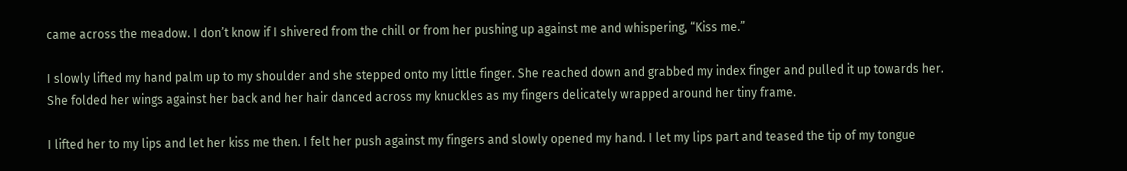came across the meadow. I don’t know if I shivered from the chill or from her pushing up against me and whispering, “Kiss me.”

I slowly lifted my hand palm up to my shoulder and she stepped onto my little finger. She reached down and grabbed my index finger and pulled it up towards her. She folded her wings against her back and her hair danced across my knuckles as my fingers delicately wrapped around her tiny frame.

I lifted her to my lips and let her kiss me then. I felt her push against my fingers and slowly opened my hand. I let my lips part and teased the tip of my tongue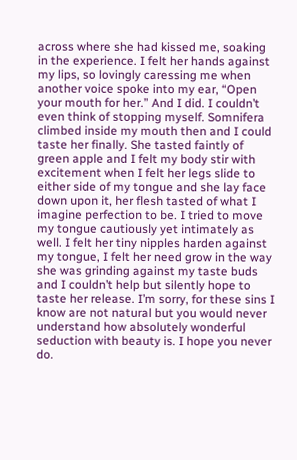across where she had kissed me, soaking in the experience. I felt her hands against my lips, so lovingly caressing me when another voice spoke into my ear, “Open your mouth for her.” And I did. I couldn’t even think of stopping myself. Somnifera climbed inside my mouth then and I could taste her finally. She tasted faintly of green apple and I felt my body stir with excitement when I felt her legs slide to either side of my tongue and she lay face down upon it, her flesh tasted of what I imagine perfection to be. I tried to move my tongue cautiously yet intimately as well. I felt her tiny nipples harden against my tongue, I felt her need grow in the way she was grinding against my taste buds and I couldn’t help but silently hope to taste her release. I’m sorry, for these sins I know are not natural but you would never understand how absolutely wonderful seduction with beauty is. I hope you never do.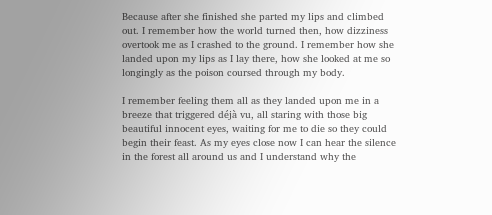Because after she finished she parted my lips and climbed out. I remember how the world turned then, how dizziness overtook me as I crashed to the ground. I remember how she landed upon my lips as I lay there, how she looked at me so longingly as the poison coursed through my body.

I remember feeling them all as they landed upon me in a breeze that triggered déjà vu, all staring with those big beautiful innocent eyes, waiting for me to die so they could begin their feast. As my eyes close now I can hear the silence in the forest all around us and I understand why the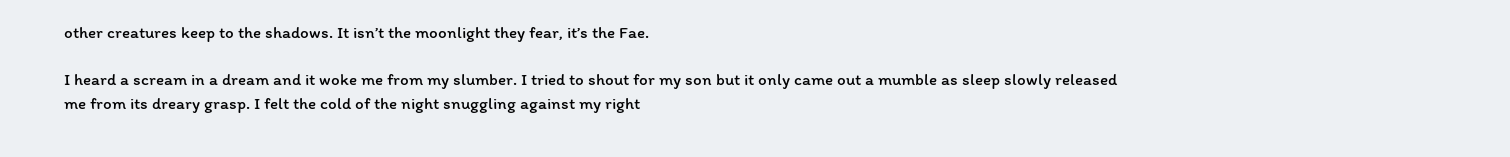other creatures keep to the shadows. It isn’t the moonlight they fear, it’s the Fae.

I heard a scream in a dream and it woke me from my slumber. I tried to shout for my son but it only came out a mumble as sleep slowly released me from its dreary grasp. I felt the cold of the night snuggling against my right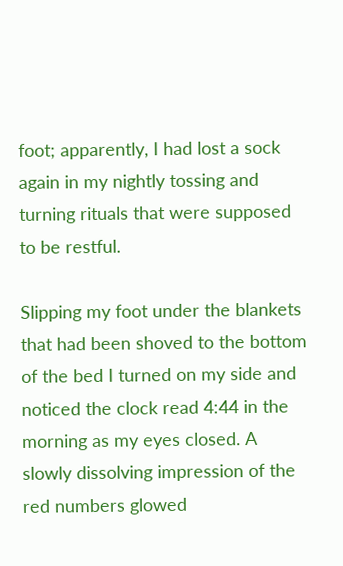foot; apparently, I had lost a sock again in my nightly tossing and turning rituals that were supposed to be restful.

Slipping my foot under the blankets that had been shoved to the bottom of the bed I turned on my side and noticed the clock read 4:44 in the morning as my eyes closed. A slowly dissolving impression of the red numbers glowed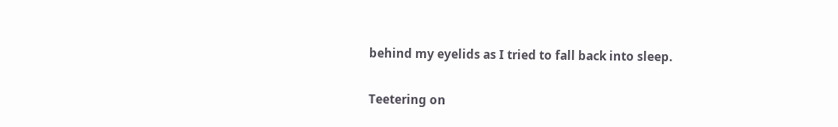behind my eyelids as I tried to fall back into sleep.

Teetering on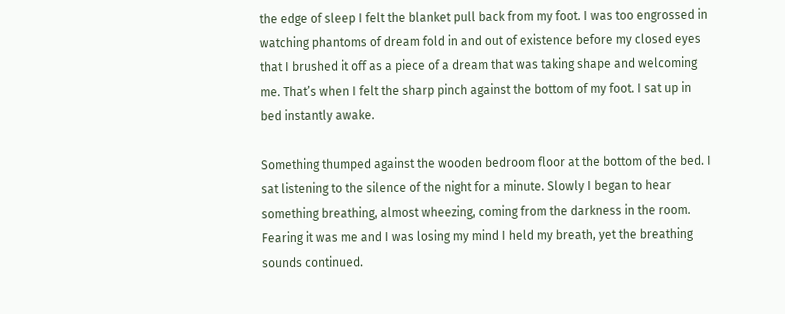the edge of sleep I felt the blanket pull back from my foot. I was too engrossed in watching phantoms of dream fold in and out of existence before my closed eyes that I brushed it off as a piece of a dream that was taking shape and welcoming me. That’s when I felt the sharp pinch against the bottom of my foot. I sat up in bed instantly awake.

Something thumped against the wooden bedroom floor at the bottom of the bed. I sat listening to the silence of the night for a minute. Slowly I began to hear something breathing, almost wheezing, coming from the darkness in the room. Fearing it was me and I was losing my mind I held my breath, yet the breathing sounds continued.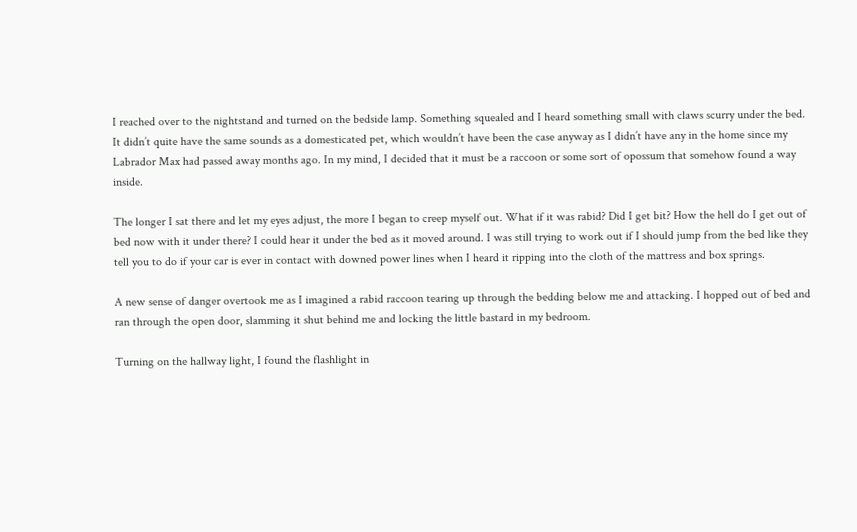I reached over to the nightstand and turned on the bedside lamp. Something squealed and I heard something small with claws scurry under the bed. It didn’t quite have the same sounds as a domesticated pet, which wouldn’t have been the case anyway as I didn’t have any in the home since my Labrador Max had passed away months ago. In my mind, I decided that it must be a raccoon or some sort of opossum that somehow found a way inside.

The longer I sat there and let my eyes adjust, the more I began to creep myself out. What if it was rabid? Did I get bit? How the hell do I get out of bed now with it under there? I could hear it under the bed as it moved around. I was still trying to work out if I should jump from the bed like they tell you to do if your car is ever in contact with downed power lines when I heard it ripping into the cloth of the mattress and box springs.

A new sense of danger overtook me as I imagined a rabid raccoon tearing up through the bedding below me and attacking. I hopped out of bed and ran through the open door, slamming it shut behind me and locking the little bastard in my bedroom.

Turning on the hallway light, I found the flashlight in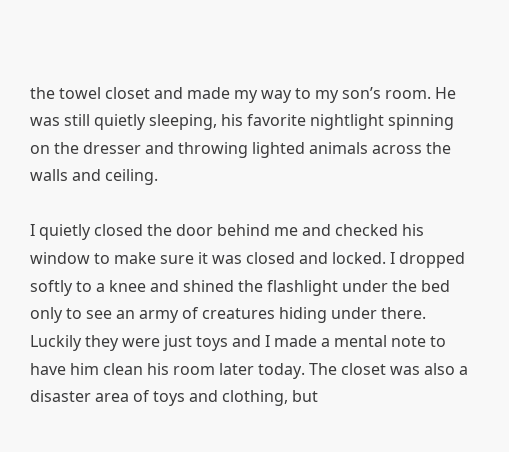the towel closet and made my way to my son’s room. He was still quietly sleeping, his favorite nightlight spinning on the dresser and throwing lighted animals across the walls and ceiling.

I quietly closed the door behind me and checked his window to make sure it was closed and locked. I dropped softly to a knee and shined the flashlight under the bed only to see an army of creatures hiding under there. Luckily they were just toys and I made a mental note to have him clean his room later today. The closet was also a disaster area of toys and clothing, but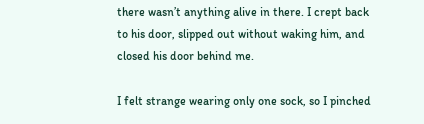there wasn’t anything alive in there. I crept back to his door, slipped out without waking him, and closed his door behind me.

I felt strange wearing only one sock, so I pinched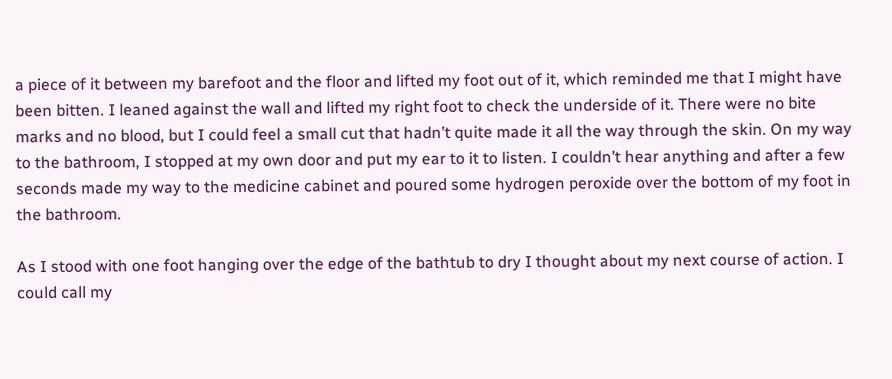a piece of it between my barefoot and the floor and lifted my foot out of it, which reminded me that I might have been bitten. I leaned against the wall and lifted my right foot to check the underside of it. There were no bite marks and no blood, but I could feel a small cut that hadn’t quite made it all the way through the skin. On my way to the bathroom, I stopped at my own door and put my ear to it to listen. I couldn’t hear anything and after a few seconds made my way to the medicine cabinet and poured some hydrogen peroxide over the bottom of my foot in the bathroom.

As I stood with one foot hanging over the edge of the bathtub to dry I thought about my next course of action. I could call my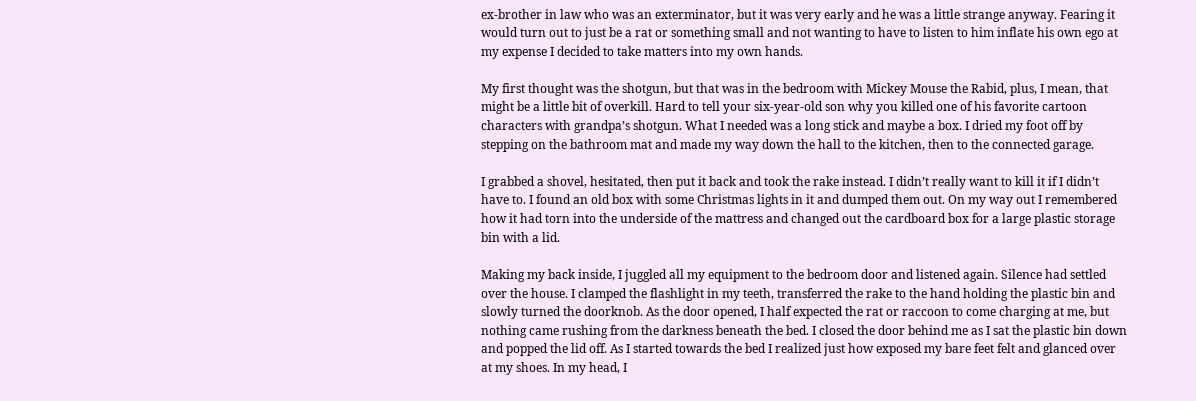ex-brother in law who was an exterminator, but it was very early and he was a little strange anyway. Fearing it would turn out to just be a rat or something small and not wanting to have to listen to him inflate his own ego at my expense I decided to take matters into my own hands.

My first thought was the shotgun, but that was in the bedroom with Mickey Mouse the Rabid, plus, I mean, that might be a little bit of overkill. Hard to tell your six-year-old son why you killed one of his favorite cartoon characters with grandpa’s shotgun. What I needed was a long stick and maybe a box. I dried my foot off by stepping on the bathroom mat and made my way down the hall to the kitchen, then to the connected garage.

I grabbed a shovel, hesitated, then put it back and took the rake instead. I didn’t really want to kill it if I didn’t have to. I found an old box with some Christmas lights in it and dumped them out. On my way out I remembered how it had torn into the underside of the mattress and changed out the cardboard box for a large plastic storage bin with a lid.

Making my back inside, I juggled all my equipment to the bedroom door and listened again. Silence had settled over the house. I clamped the flashlight in my teeth, transferred the rake to the hand holding the plastic bin and slowly turned the doorknob. As the door opened, I half expected the rat or raccoon to come charging at me, but nothing came rushing from the darkness beneath the bed. I closed the door behind me as I sat the plastic bin down and popped the lid off. As I started towards the bed I realized just how exposed my bare feet felt and glanced over at my shoes. In my head, I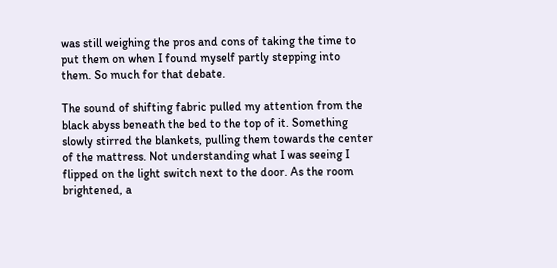was still weighing the pros and cons of taking the time to put them on when I found myself partly stepping into them. So much for that debate.

The sound of shifting fabric pulled my attention from the black abyss beneath the bed to the top of it. Something slowly stirred the blankets, pulling them towards the center of the mattress. Not understanding what I was seeing I flipped on the light switch next to the door. As the room brightened, a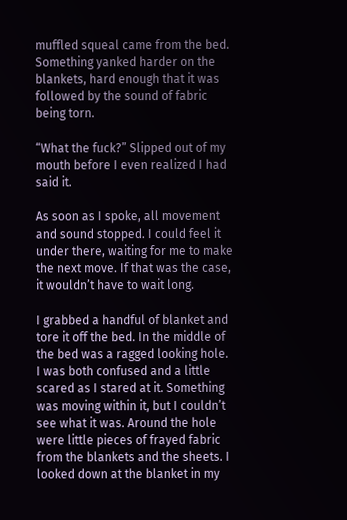muffled squeal came from the bed. Something yanked harder on the blankets, hard enough that it was followed by the sound of fabric being torn.

“What the fuck?” Slipped out of my mouth before I even realized I had said it.

As soon as I spoke, all movement and sound stopped. I could feel it under there, waiting for me to make the next move. If that was the case, it wouldn’t have to wait long.

I grabbed a handful of blanket and tore it off the bed. In the middle of the bed was a ragged looking hole. I was both confused and a little scared as I stared at it. Something was moving within it, but I couldn’t see what it was. Around the hole were little pieces of frayed fabric from the blankets and the sheets. I looked down at the blanket in my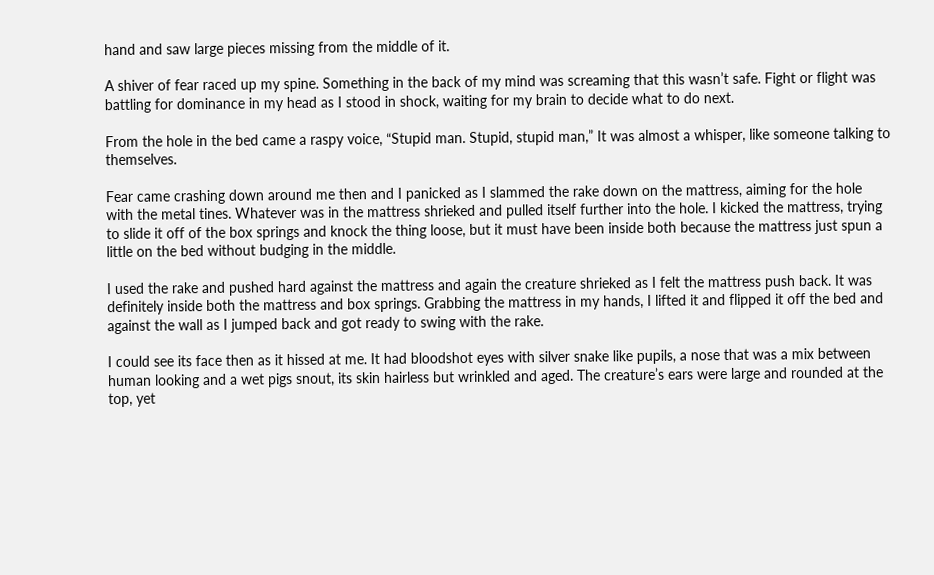hand and saw large pieces missing from the middle of it.

A shiver of fear raced up my spine. Something in the back of my mind was screaming that this wasn’t safe. Fight or flight was battling for dominance in my head as I stood in shock, waiting for my brain to decide what to do next.

From the hole in the bed came a raspy voice, “Stupid man. Stupid, stupid man,” It was almost a whisper, like someone talking to themselves.

Fear came crashing down around me then and I panicked as I slammed the rake down on the mattress, aiming for the hole with the metal tines. Whatever was in the mattress shrieked and pulled itself further into the hole. I kicked the mattress, trying to slide it off of the box springs and knock the thing loose, but it must have been inside both because the mattress just spun a little on the bed without budging in the middle.

I used the rake and pushed hard against the mattress and again the creature shrieked as I felt the mattress push back. It was definitely inside both the mattress and box springs. Grabbing the mattress in my hands, I lifted it and flipped it off the bed and against the wall as I jumped back and got ready to swing with the rake.

I could see its face then as it hissed at me. It had bloodshot eyes with silver snake like pupils, a nose that was a mix between human looking and a wet pigs snout, its skin hairless but wrinkled and aged. The creature’s ears were large and rounded at the top, yet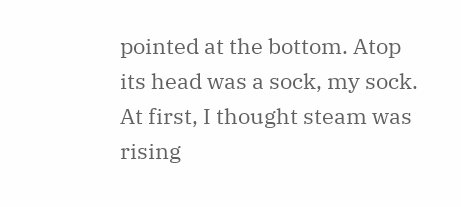pointed at the bottom. Atop its head was a sock, my sock. At first, I thought steam was rising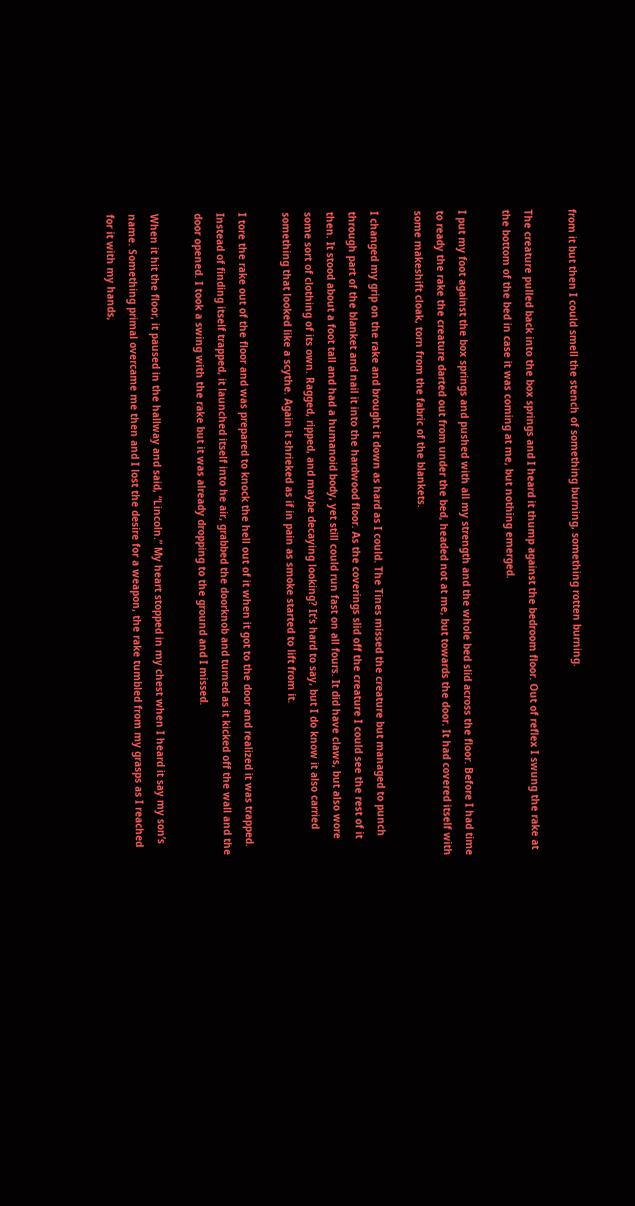from it but then I could smell the stench of something burning, something rotten burning.

The creature pulled back into the box springs and I heard it thump against the bedroom floor. Out of reflex I swung the rake at the bottom of the bed in case it was coming at me, but nothing emerged.

I put my foot against the box springs and pushed with all my strength and the whole bed slid across the floor. Before I had time to ready the rake the creature darted out from under the bed, headed not at me, but towards the door. It had covered itself with some makeshift cloak, torn from the fabric of the blankets.

I changed my grip on the rake and brought it down as hard as I could. The Tines missed the creature but managed to punch through part of the blanket and nail it into the hardwood floor. As the coverings slid off the creature I could see the rest of it then. It stood about a foot tall and had a humanoid body, yet still could run fast on all fours. It did have claws, but also wore some sort of clothing of its own. Ragged, ripped, and maybe decaying looking? It’s hard to say, but I do know it also carried something that looked like a scythe. Again it shrieked as if in pain as smoke started to lift from it.

I tore the rake out of the floor and was prepared to knock the hell out of it when it got to the door and realized it was trapped. Instead of finding itself trapped, it launched itself into he air, grabbed the doorknob and turned as it kicked off the wall and the door opened. I took a swing with the rake but it was already dropping to the ground and I missed.

When it hit the floor, it paused in the hallway and said, “Lincoln.” My heart stopped in my chest when I heard it say my son’s name. Something primal overcame me then and I lost the desire for a weapon, the rake tumbled from my grasps as I reached for it with my hands,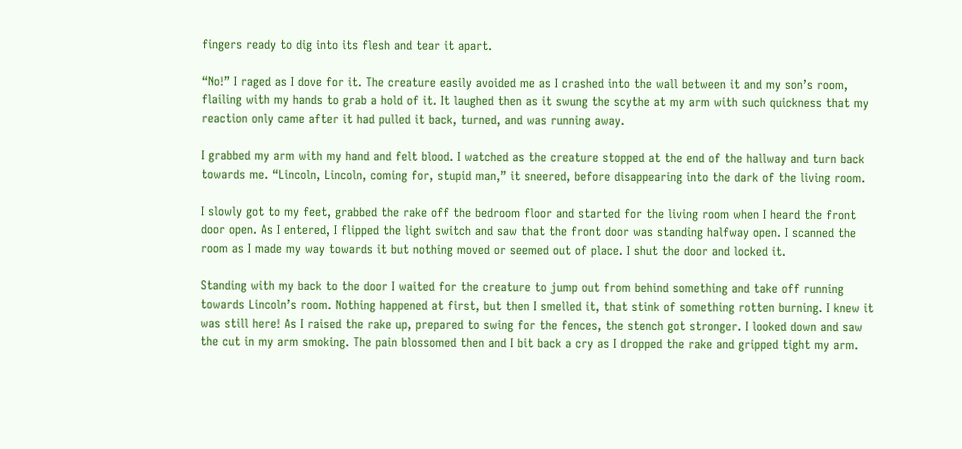fingers ready to dig into its flesh and tear it apart.

“No!” I raged as I dove for it. The creature easily avoided me as I crashed into the wall between it and my son’s room, flailing with my hands to grab a hold of it. It laughed then as it swung the scythe at my arm with such quickness that my reaction only came after it had pulled it back, turned, and was running away.

I grabbed my arm with my hand and felt blood. I watched as the creature stopped at the end of the hallway and turn back towards me. “Lincoln, Lincoln, coming for, stupid man,” it sneered, before disappearing into the dark of the living room.

I slowly got to my feet, grabbed the rake off the bedroom floor and started for the living room when I heard the front door open. As I entered, I flipped the light switch and saw that the front door was standing halfway open. I scanned the room as I made my way towards it but nothing moved or seemed out of place. I shut the door and locked it.

Standing with my back to the door I waited for the creature to jump out from behind something and take off running towards Lincoln’s room. Nothing happened at first, but then I smelled it, that stink of something rotten burning. I knew it was still here! As I raised the rake up, prepared to swing for the fences, the stench got stronger. I looked down and saw the cut in my arm smoking. The pain blossomed then and I bit back a cry as I dropped the rake and gripped tight my arm.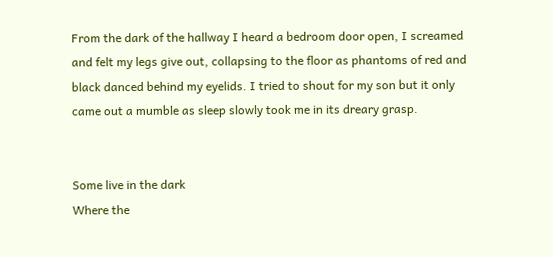From the dark of the hallway I heard a bedroom door open, I screamed and felt my legs give out, collapsing to the floor as phantoms of red and black danced behind my eyelids. I tried to shout for my son but it only came out a mumble as sleep slowly took me in its dreary grasp.


Some live in the dark
Where the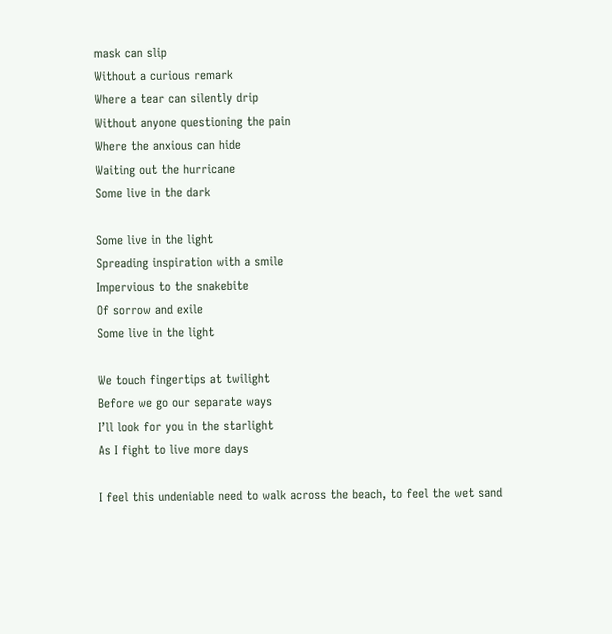mask can slip
Without a curious remark
Where a tear can silently drip
Without anyone questioning the pain
Where the anxious can hide
Waiting out the hurricane
Some live in the dark

Some live in the light
Spreading inspiration with a smile
Impervious to the snakebite
Of sorrow and exile
Some live in the light

We touch fingertips at twilight
Before we go our separate ways
I’ll look for you in the starlight
As I fight to live more days

I feel this undeniable need to walk across the beach, to feel the wet sand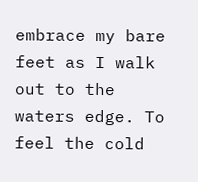embrace my bare feet as I walk out to the waters edge. To feel the cold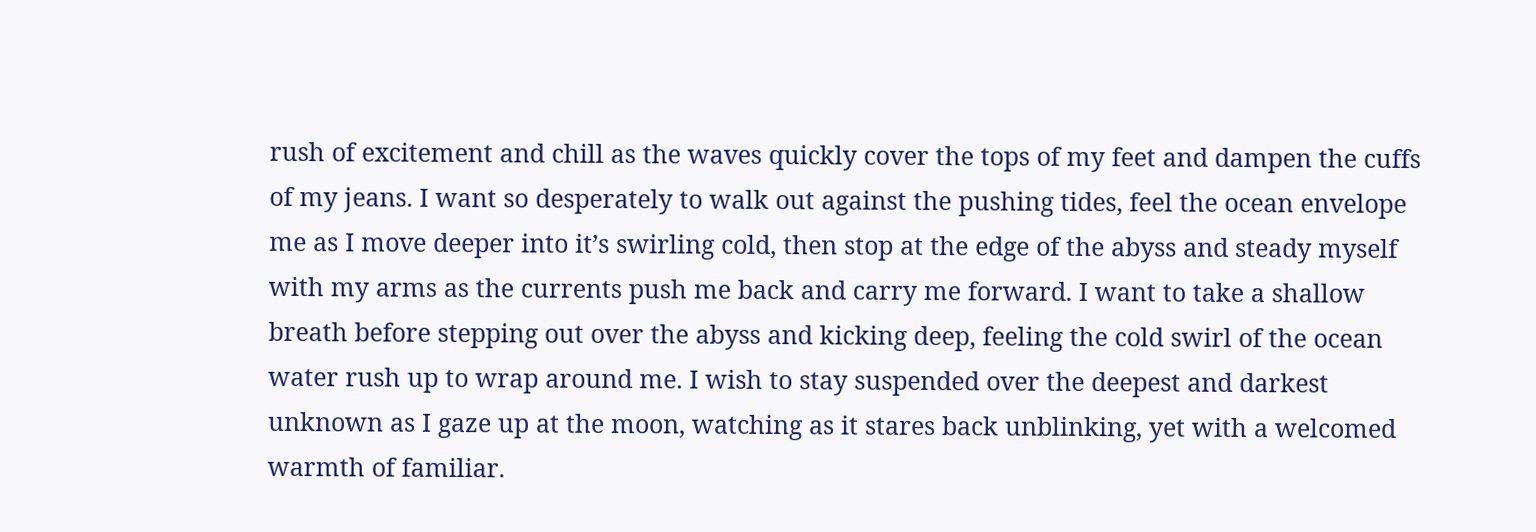rush of excitement and chill as the waves quickly cover the tops of my feet and dampen the cuffs of my jeans. I want so desperately to walk out against the pushing tides, feel the ocean envelope me as I move deeper into it’s swirling cold, then stop at the edge of the abyss and steady myself with my arms as the currents push me back and carry me forward. I want to take a shallow breath before stepping out over the abyss and kicking deep, feeling the cold swirl of the ocean water rush up to wrap around me. I wish to stay suspended over the deepest and darkest unknown as I gaze up at the moon, watching as it stares back unblinking, yet with a welcomed warmth of familiar.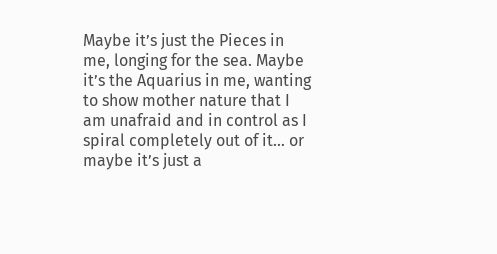Maybe it’s just the Pieces in me, longing for the sea. Maybe it’s the Aquarius in me, wanting to show mother nature that I am unafraid and in control as I spiral completely out of it… or maybe it’s just a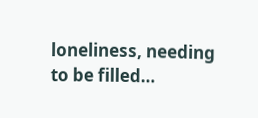loneliness, needing to be filled…